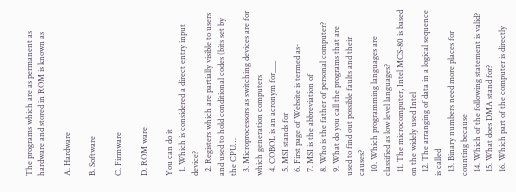The programs which are as permanent as hardware and stored in ROM is known as

A. Hardware

B. Software

C. Firmware

D. ROM ware

You can do it
  1. Which is considered a direct entry input device?
  2. Registers which are partially visible to users and used to hold conditional codes (bits set by the CPU…
  3. Microprocessors as switching devices are for which generation computers
  4. COBOL is an acronym for___
  5. MSI stands for
  6. First page of Website is termed as-
  7. MSI is the abbreviation of
  8. Who is the father of personal computer?
  9. What do you call the programs that are used to find out possible faults and their causes?
  10. Which programming languages are classified as low level languages?
  11. The microcomputer, Intel MCS-80 is based on the widely used Intel
  12. The arranging of data in a logical sequence is called
  13. Binary numbers need more places for counting because
  14. Which of the following statement is valid?
  15. What does DMA stand for?
  16. Which part of the computer is directly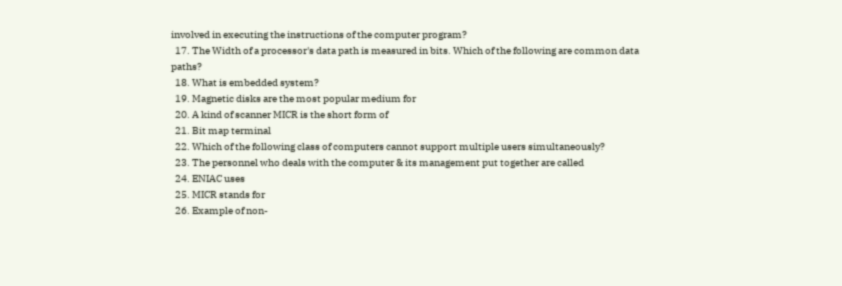involved in executing the instructions of the computer program?
  17. The Width of a processor's data path is measured in bits. Which of the following are common data paths?
  18. What is embedded system?
  19. Magnetic disks are the most popular medium for
  20. A kind of scanner MICR is the short form of
  21. Bit map terminal
  22. Which of the following class of computers cannot support multiple users simultaneously?
  23. The personnel who deals with the computer & its management put together are called
  24. ENIAC uses
  25. MICR stands for
  26. Example of non-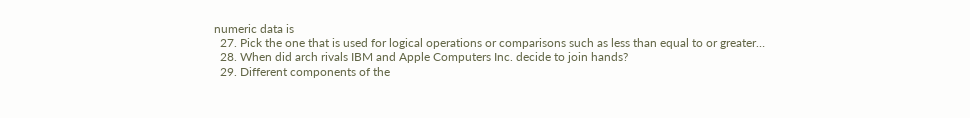numeric data is
  27. Pick the one that is used for logical operations or comparisons such as less than equal to or greater…
  28. When did arch rivals IBM and Apple Computers Inc. decide to join hands?
  29. Different components of the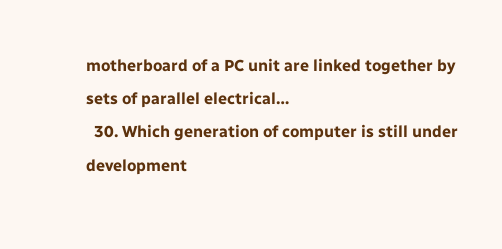motherboard of a PC unit are linked together by sets of parallel electrical…
  30. Which generation of computer is still under development